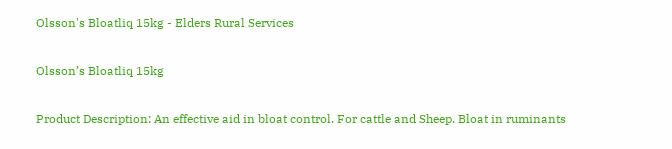Olsson's Bloatliq 15kg - Elders Rural Services

Olsson’s Bloatliq 15kg

Product Description: An effective aid in bloat control. For cattle and Sheep. Bloat in ruminants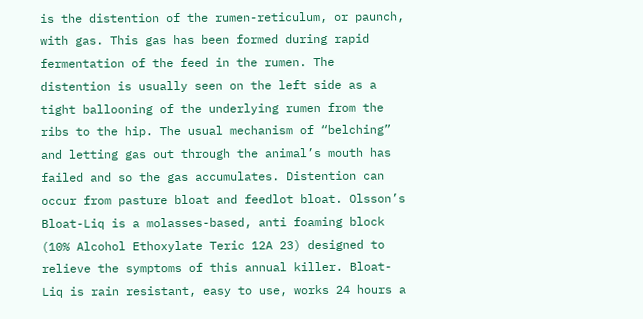is the distention of the rumen-reticulum, or paunch, with gas. This gas has been formed during rapid fermentation of the feed in the rumen. The distention is usually seen on the left side as a tight ballooning of the underlying rumen from the ribs to the hip. The usual mechanism of “belching” and letting gas out through the animal’s mouth has failed and so the gas accumulates. Distention can occur from pasture bloat and feedlot bloat. Olsson’s Bloat-Liq is a molasses-based, anti foaming block (10% Alcohol Ethoxylate Teric 12A 23) designed to relieve the symptoms of this annual killer. Bloat-Liq is rain resistant, easy to use, works 24 hours a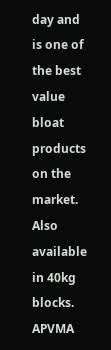day and is one of the best value bloat products on the market. Also available in 40kg blocks. APVMA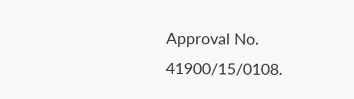Approval No. 41900/15/0108.